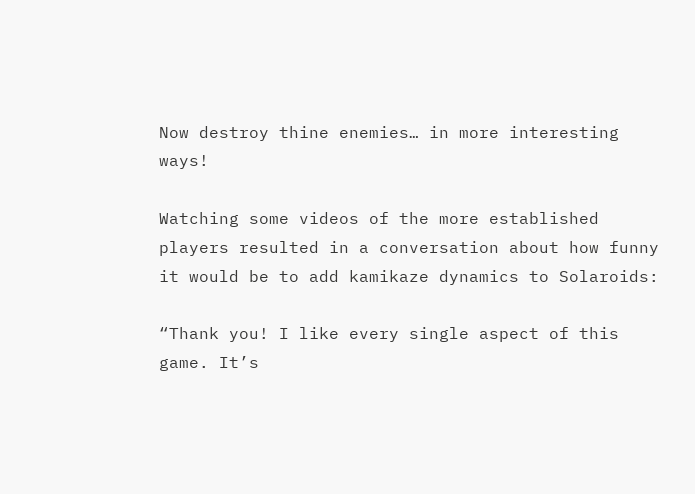Now destroy thine enemies… in more interesting ways!

Watching some videos of the more established players resulted in a conversation about how funny it would be to add kamikaze dynamics to Solaroids:

“Thank you! I like every single aspect of this game. It’s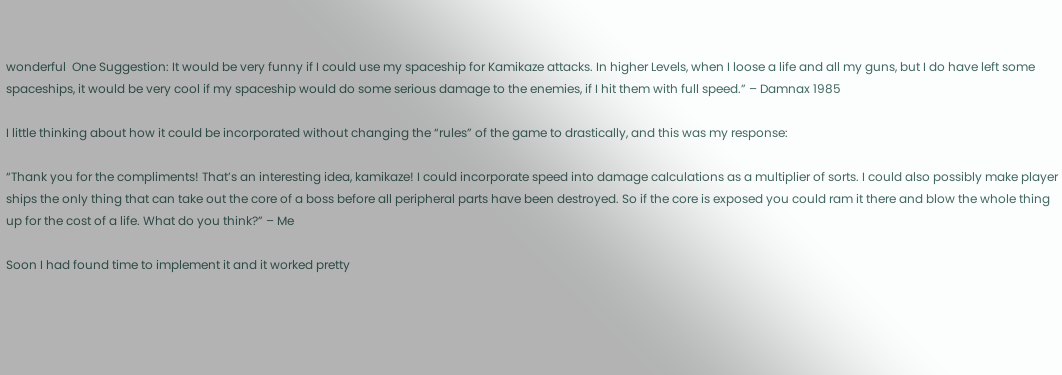wonderful  One Suggestion: It would be very funny if I could use my spaceship for Kamikaze attacks. In higher Levels, when I loose a life and all my guns, but I do have left some spaceships, it would be very cool if my spaceship would do some serious damage to the enemies, if I hit them with full speed.” – Damnax 1985

I little thinking about how it could be incorporated without changing the “rules” of the game to drastically, and this was my response:

“Thank you for the compliments! That’s an interesting idea, kamikaze! I could incorporate speed into damage calculations as a multiplier of sorts. I could also possibly make player ships the only thing that can take out the core of a boss before all peripheral parts have been destroyed. So if the core is exposed you could ram it there and blow the whole thing up for the cost of a life. What do you think?” – Me

Soon I had found time to implement it and it worked pretty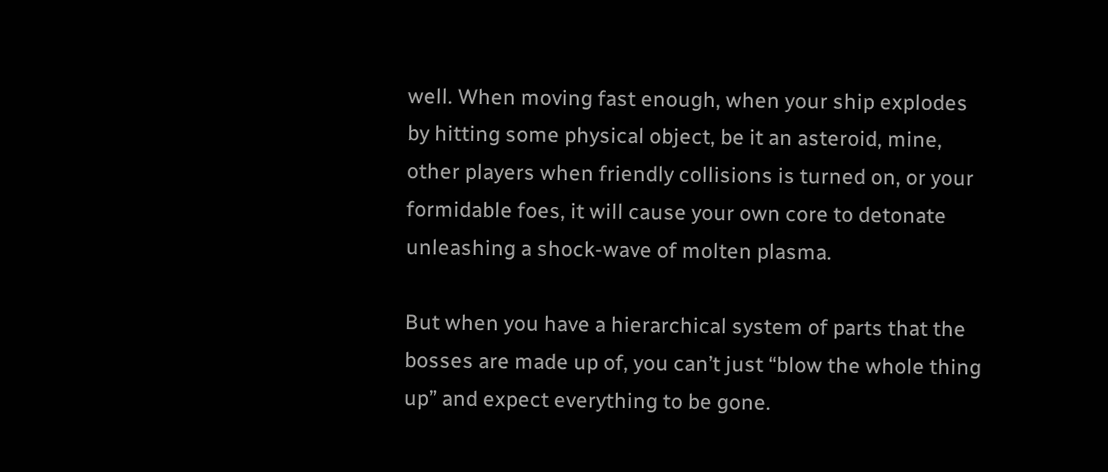well. When moving fast enough, when your ship explodes by hitting some physical object, be it an asteroid, mine, other players when friendly collisions is turned on, or your formidable foes, it will cause your own core to detonate unleashing a shock-wave of molten plasma.

But when you have a hierarchical system of parts that the bosses are made up of, you can’t just “blow the whole thing up” and expect everything to be gone.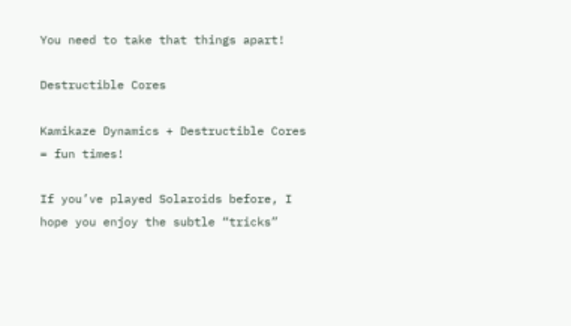You need to take that things apart!

Destructible Cores

Kamikaze Dynamics + Destructible Cores = fun times!

If you’ve played Solaroids before, I hope you enjoy the subtle “tricks”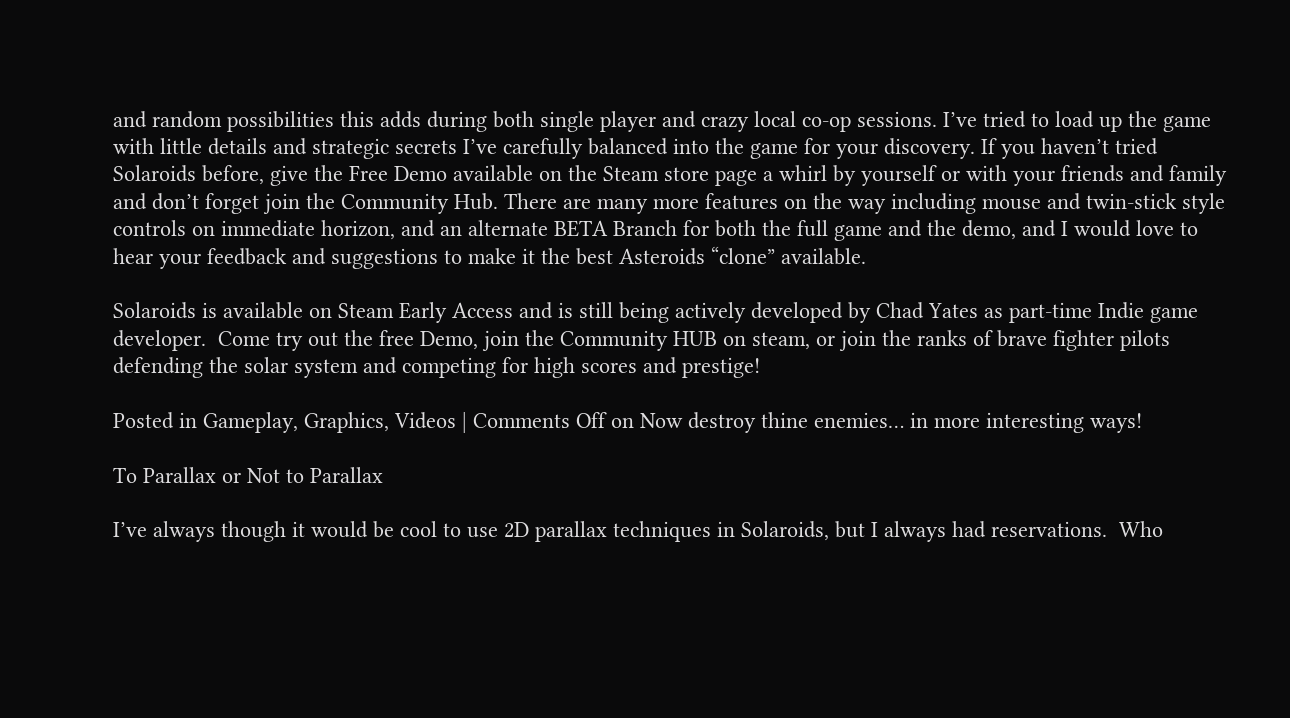and random possibilities this adds during both single player and crazy local co-op sessions. I’ve tried to load up the game with little details and strategic secrets I’ve carefully balanced into the game for your discovery. If you haven’t tried Solaroids before, give the Free Demo available on the Steam store page a whirl by yourself or with your friends and family and don’t forget join the Community Hub. There are many more features on the way including mouse and twin-stick style controls on immediate horizon, and an alternate BETA Branch for both the full game and the demo, and I would love to hear your feedback and suggestions to make it the best Asteroids “clone” available.

Solaroids is available on Steam Early Access and is still being actively developed by Chad Yates as part-time Indie game developer.  Come try out the free Demo, join the Community HUB on steam, or join the ranks of brave fighter pilots defending the solar system and competing for high scores and prestige!

Posted in Gameplay, Graphics, Videos | Comments Off on Now destroy thine enemies… in more interesting ways!

To Parallax or Not to Parallax

I’ve always though it would be cool to use 2D parallax techniques in Solaroids, but I always had reservations.  Who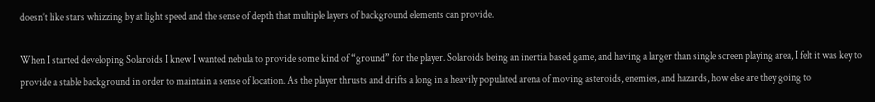doesn’t like stars whizzing by at light speed and the sense of depth that multiple layers of background elements can provide.

When I started developing Solaroids I knew I wanted nebula to provide some kind of “ground” for the player. Solaroids being an inertia based game, and having a larger than single screen playing area, I felt it was key to provide a stable background in order to maintain a sense of location. As the player thrusts and drifts a long in a heavily populated arena of moving asteroids, enemies, and hazards, how else are they going to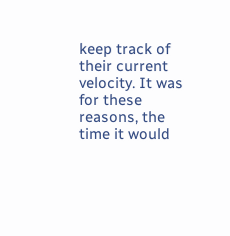keep track of their current velocity. It was for these reasons, the time it would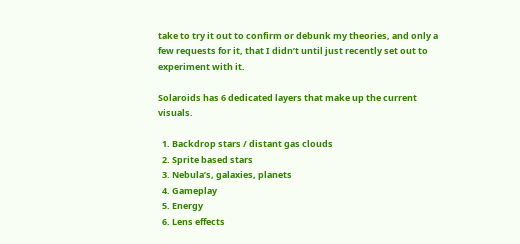take to try it out to confirm or debunk my theories, and only a few requests for it, that I didn’t until just recently set out to experiment with it.

Solaroids has 6 dedicated layers that make up the current visuals.

  1. Backdrop stars / distant gas clouds
  2. Sprite based stars
  3. Nebula’s, galaxies, planets
  4. Gameplay
  5. Energy
  6. Lens effects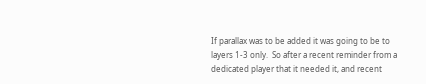If parallax was to be added it was going to be to layers 1-3 only.  So after a recent reminder from a dedicated player that it needed it, and recent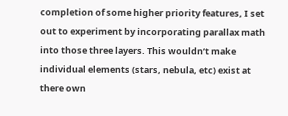completion of some higher priority features, I set out to experiment by incorporating parallax math into those three layers. This wouldn’t make individual elements (stars, nebula, etc) exist at there own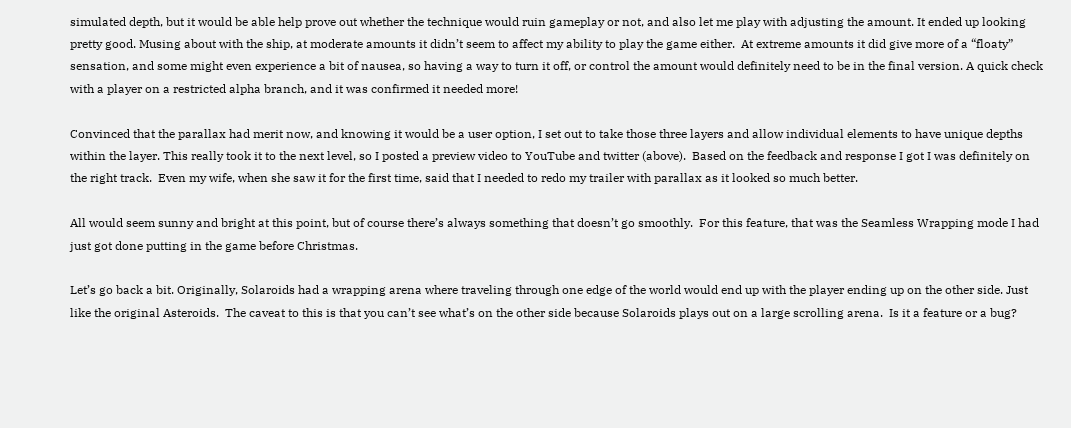simulated depth, but it would be able help prove out whether the technique would ruin gameplay or not, and also let me play with adjusting the amount. It ended up looking pretty good. Musing about with the ship, at moderate amounts it didn’t seem to affect my ability to play the game either.  At extreme amounts it did give more of a “floaty” sensation, and some might even experience a bit of nausea, so having a way to turn it off, or control the amount would definitely need to be in the final version. A quick check with a player on a restricted alpha branch, and it was confirmed it needed more!

Convinced that the parallax had merit now, and knowing it would be a user option, I set out to take those three layers and allow individual elements to have unique depths within the layer. This really took it to the next level, so I posted a preview video to YouTube and twitter (above).  Based on the feedback and response I got I was definitely on the right track.  Even my wife, when she saw it for the first time, said that I needed to redo my trailer with parallax as it looked so much better.

All would seem sunny and bright at this point, but of course there’s always something that doesn’t go smoothly.  For this feature, that was the Seamless Wrapping mode I had just got done putting in the game before Christmas.

Let’s go back a bit. Originally, Solaroids had a wrapping arena where traveling through one edge of the world would end up with the player ending up on the other side. Just like the original Asteroids.  The caveat to this is that you can’t see what’s on the other side because Solaroids plays out on a large scrolling arena.  Is it a feature or a bug?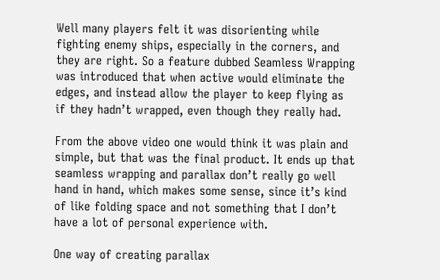Well many players felt it was disorienting while fighting enemy ships, especially in the corners, and they are right. So a feature dubbed Seamless Wrapping was introduced that when active would eliminate the edges, and instead allow the player to keep flying as if they hadn’t wrapped, even though they really had.

From the above video one would think it was plain and simple, but that was the final product. It ends up that seamless wrapping and parallax don’t really go well hand in hand, which makes some sense, since it’s kind of like folding space and not something that I don’t have a lot of personal experience with.

One way of creating parallax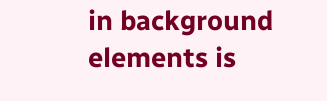in background elements is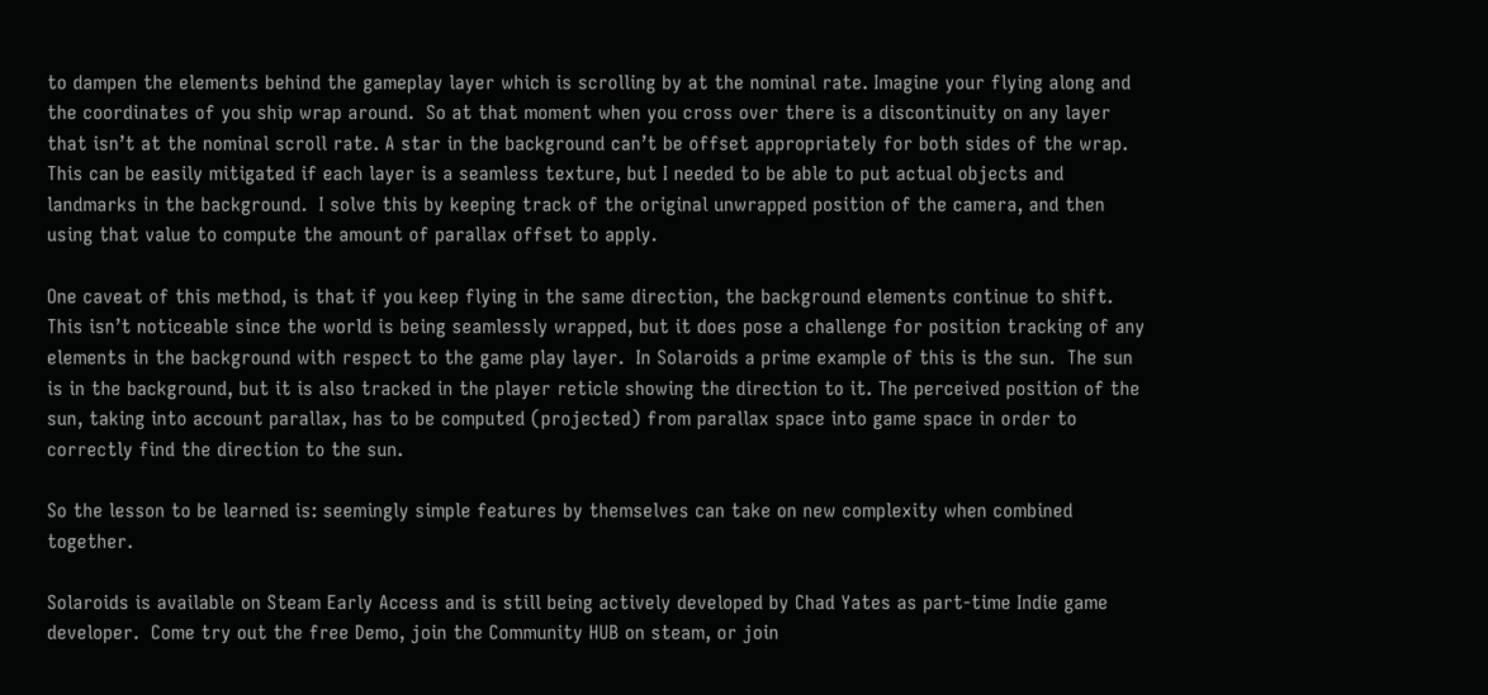to dampen the elements behind the gameplay layer which is scrolling by at the nominal rate. Imagine your flying along and the coordinates of you ship wrap around.  So at that moment when you cross over there is a discontinuity on any layer that isn’t at the nominal scroll rate. A star in the background can’t be offset appropriately for both sides of the wrap. This can be easily mitigated if each layer is a seamless texture, but I needed to be able to put actual objects and landmarks in the background.  I solve this by keeping track of the original unwrapped position of the camera, and then using that value to compute the amount of parallax offset to apply.

One caveat of this method, is that if you keep flying in the same direction, the background elements continue to shift.  This isn’t noticeable since the world is being seamlessly wrapped, but it does pose a challenge for position tracking of any elements in the background with respect to the game play layer.  In Solaroids a prime example of this is the sun.  The sun is in the background, but it is also tracked in the player reticle showing the direction to it. The perceived position of the sun, taking into account parallax, has to be computed (projected) from parallax space into game space in order to correctly find the direction to the sun.

So the lesson to be learned is: seemingly simple features by themselves can take on new complexity when combined together.

Solaroids is available on Steam Early Access and is still being actively developed by Chad Yates as part-time Indie game developer.  Come try out the free Demo, join the Community HUB on steam, or join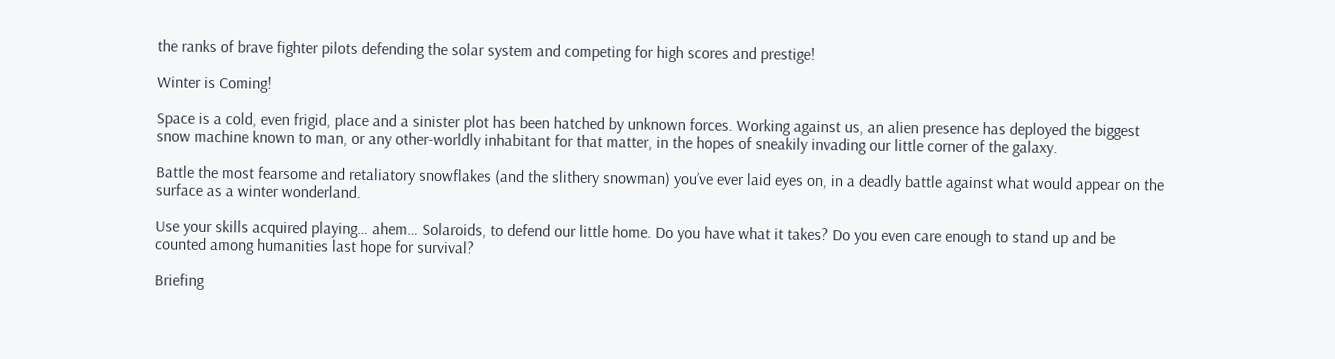the ranks of brave fighter pilots defending the solar system and competing for high scores and prestige!

Winter is Coming!

Space is a cold, even frigid, place and a sinister plot has been hatched by unknown forces. Working against us, an alien presence has deployed the biggest snow machine known to man, or any other-worldly inhabitant for that matter, in the hopes of sneakily invading our little corner of the galaxy.

Battle the most fearsome and retaliatory snowflakes (and the slithery snowman) you’ve ever laid eyes on, in a deadly battle against what would appear on the surface as a winter wonderland.

Use your skills acquired playing… ahem… Solaroids, to defend our little home. Do you have what it takes? Do you even care enough to stand up and be counted among humanities last hope for survival?

Briefing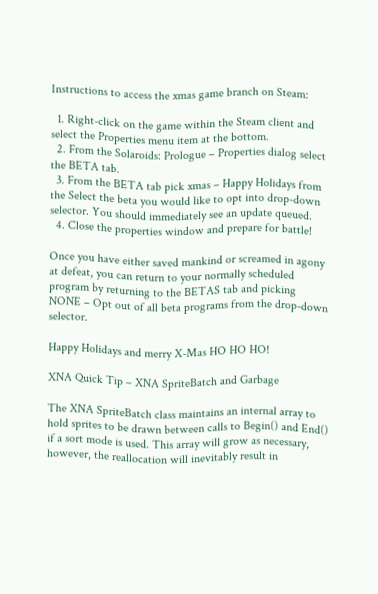Instructions to access the xmas game branch on Steam:

  1. Right-click on the game within the Steam client and select the Properties menu item at the bottom.
  2. From the Solaroids: Prologue – Properties dialog select the BETA tab.
  3. From the BETA tab pick xmas – Happy Holidays from the Select the beta you would like to opt into drop-down selector. You should immediately see an update queued.
  4. Close the properties window and prepare for battle!

Once you have either saved mankind or screamed in agony at defeat, you can return to your normally scheduled program by returning to the BETAS tab and picking NONE – Opt out of all beta programs from the drop-down selector.

Happy Holidays and merry X-Mas HO HO HO!

XNA Quick Tip – XNA SpriteBatch and Garbage

The XNA SpriteBatch class maintains an internal array to hold sprites to be drawn between calls to Begin() and End() if a sort mode is used. This array will grow as necessary, however, the reallocation will inevitably result in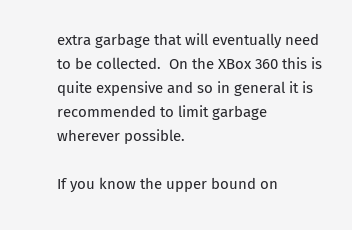extra garbage that will eventually need to be collected.  On the XBox 360 this is quite expensive and so in general it is recommended to limit garbage wherever possible.

If you know the upper bound on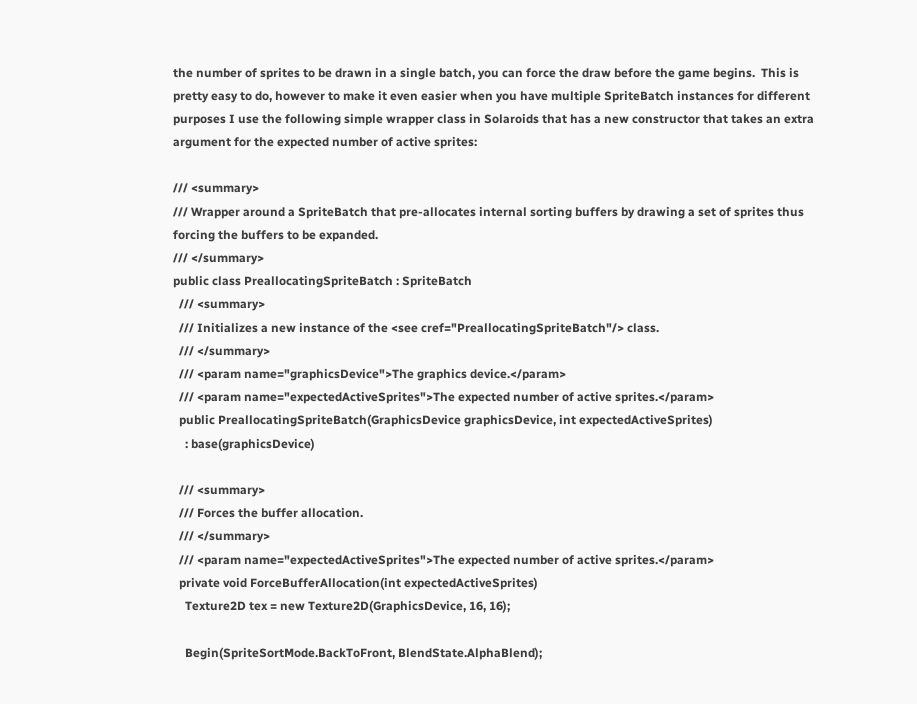the number of sprites to be drawn in a single batch, you can force the draw before the game begins.  This is pretty easy to do, however to make it even easier when you have multiple SpriteBatch instances for different purposes I use the following simple wrapper class in Solaroids that has a new constructor that takes an extra argument for the expected number of active sprites:

/// <summary>
/// Wrapper around a SpriteBatch that pre-allocates internal sorting buffers by drawing a set of sprites thus forcing the buffers to be expanded.
/// </summary>
public class PreallocatingSpriteBatch : SpriteBatch
  /// <summary>
  /// Initializes a new instance of the <see cref="PreallocatingSpriteBatch"/> class.
  /// </summary>
  /// <param name="graphicsDevice">The graphics device.</param>
  /// <param name="expectedActiveSprites">The expected number of active sprites.</param>
  public PreallocatingSpriteBatch(GraphicsDevice graphicsDevice, int expectedActiveSprites)
    : base(graphicsDevice)

  /// <summary>
  /// Forces the buffer allocation.
  /// </summary>
  /// <param name="expectedActiveSprites">The expected number of active sprites.</param>
  private void ForceBufferAllocation(int expectedActiveSprites)
    Texture2D tex = new Texture2D(GraphicsDevice, 16, 16);

    Begin(SpriteSortMode.BackToFront, BlendState.AlphaBlend);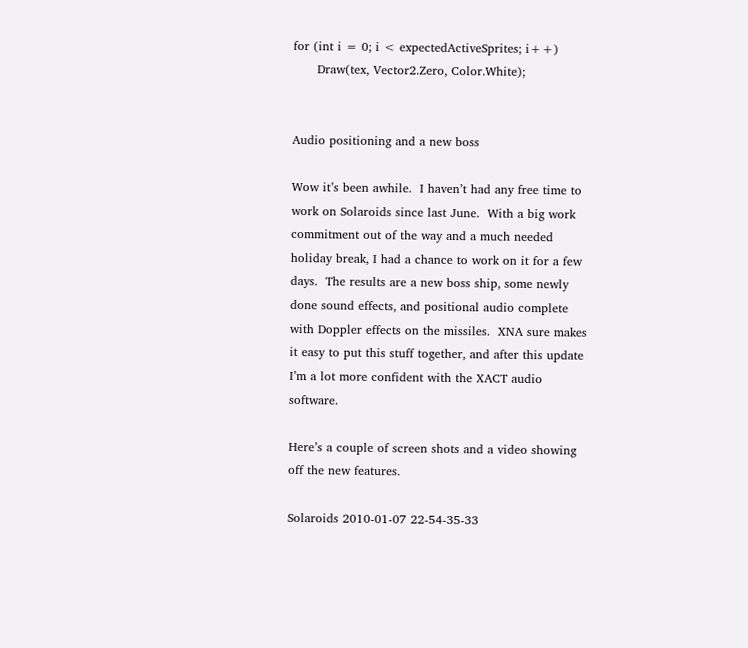for (int i = 0; i < expectedActiveSprites; i++)
      Draw(tex, Vector2.Zero, Color.White);


Audio positioning and a new boss

Wow it’s been awhile.  I haven’t had any free time to work on Solaroids since last June.  With a big work commitment out of the way and a much needed holiday break, I had a chance to work on it for a few days.  The results are a new boss ship, some newly done sound effects, and positional audio complete with Doppler effects on the missiles.  XNA sure makes it easy to put this stuff together, and after this update I’m a lot more confident with the XACT audio software.

Here’s a couple of screen shots and a video showing off the new features.

Solaroids 2010-01-07 22-54-35-33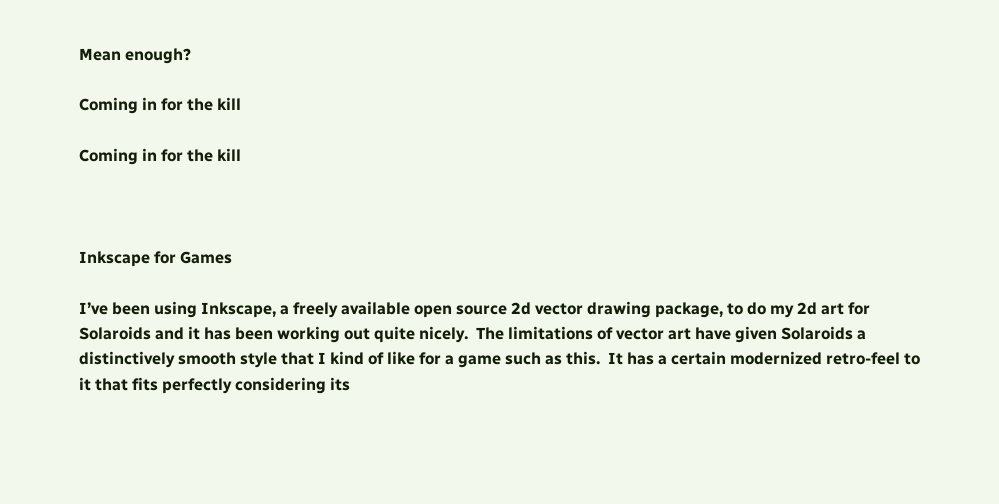Mean enough?

Coming in for the kill

Coming in for the kill



Inkscape for Games

I’ve been using Inkscape, a freely available open source 2d vector drawing package, to do my 2d art for Solaroids and it has been working out quite nicely.  The limitations of vector art have given Solaroids a distinctively smooth style that I kind of like for a game such as this.  It has a certain modernized retro-feel to it that fits perfectly considering its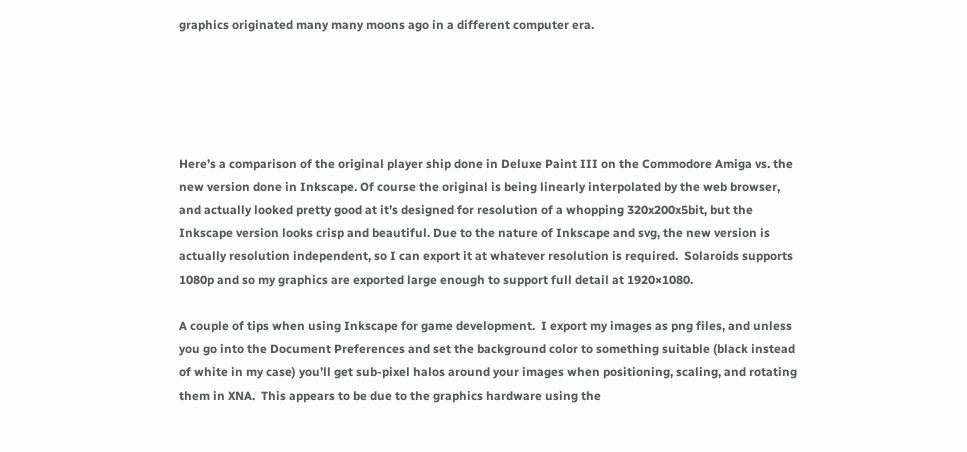graphics originated many many moons ago in a different computer era.





Here’s a comparison of the original player ship done in Deluxe Paint III on the Commodore Amiga vs. the new version done in Inkscape. Of course the original is being linearly interpolated by the web browser, and actually looked pretty good at it’s designed for resolution of a whopping 320x200x5bit, but the Inkscape version looks crisp and beautiful. Due to the nature of Inkscape and svg, the new version is actually resolution independent, so I can export it at whatever resolution is required.  Solaroids supports 1080p and so my graphics are exported large enough to support full detail at 1920×1080.

A couple of tips when using Inkscape for game development.  I export my images as png files, and unless you go into the Document Preferences and set the background color to something suitable (black instead of white in my case) you’ll get sub-pixel halos around your images when positioning, scaling, and rotating them in XNA.  This appears to be due to the graphics hardware using the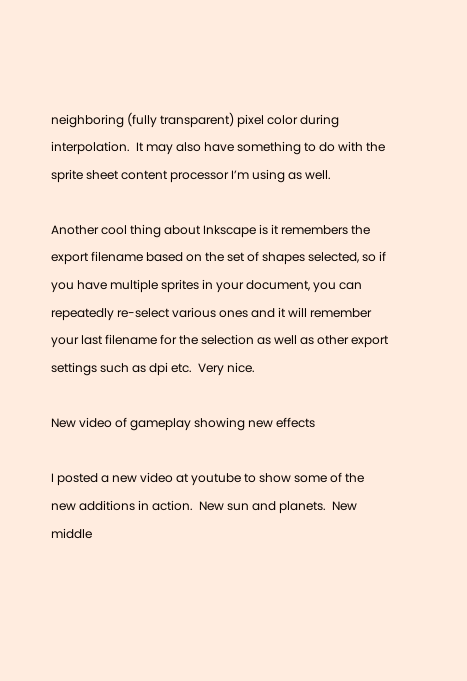neighboring (fully transparent) pixel color during interpolation.  It may also have something to do with the sprite sheet content processor I’m using as well.

Another cool thing about Inkscape is it remembers the export filename based on the set of shapes selected, so if you have multiple sprites in your document, you can repeatedly re-select various ones and it will remember your last filename for the selection as well as other export settings such as dpi etc.  Very nice.

New video of gameplay showing new effects

I posted a new video at youtube to show some of the new additions in action.  New sun and planets.  New middle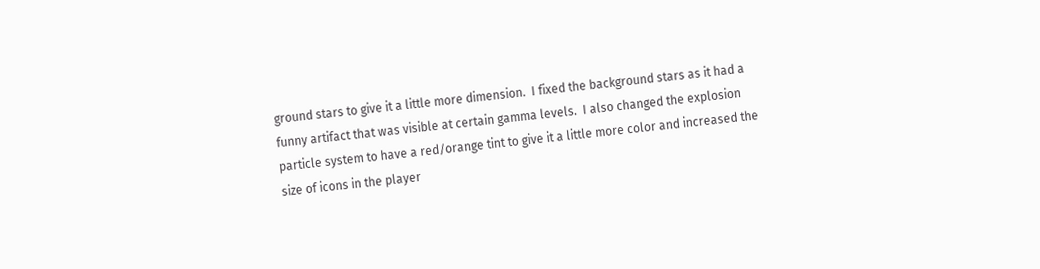ground stars to give it a little more dimension.  I fixed the background stars as it had a funny artifact that was visible at certain gamma levels.  I also changed the explosion particle system to have a red/orange tint to give it a little more color and increased the size of icons in the player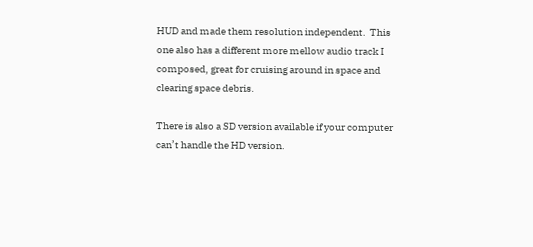HUD and made them resolution independent.  This one also has a different more mellow audio track I composed, great for cruising around in space and clearing space debris.

There is also a SD version available if your computer can’t handle the HD version.